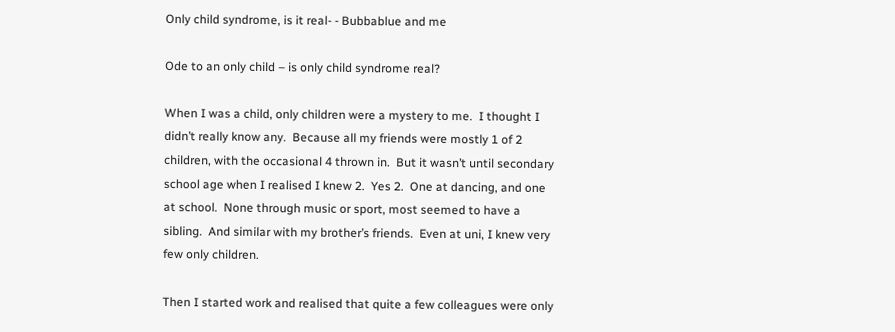Only child syndrome, is it real- - Bubbablue and me

Ode to an only child – is only child syndrome real?

When I was a child, only children were a mystery to me.  I thought I didn’t really know any.  Because all my friends were mostly 1 of 2 children, with the occasional 4 thrown in.  But it wasn’t until secondary school age when I realised I knew 2.  Yes 2.  One at dancing, and one at school.  None through music or sport, most seemed to have a sibling.  And similar with my brother’s friends.  Even at uni, I knew very few only children.

Then I started work and realised that quite a few colleagues were only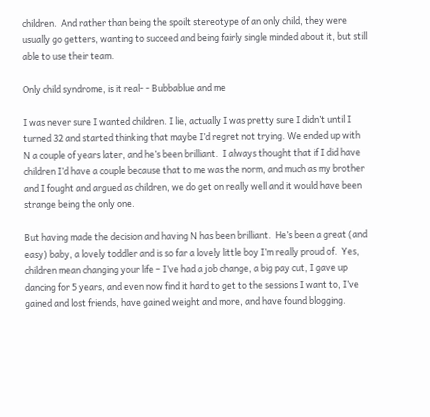children.  And rather than being the spoilt stereotype of an only child, they were usually go getters, wanting to succeed and being fairly single minded about it, but still able to use their team.

Only child syndrome, is it real- - Bubbablue and me

I was never sure I wanted children. I lie, actually I was pretty sure I didn’t until I turned 32 and started thinking that maybe I’d regret not trying. We ended up with N a couple of years later, and he’s been brilliant.  I always thought that if I did have children I’d have a couple because that to me was the norm, and much as my brother and I fought and argued as children, we do get on really well and it would have been strange being the only one.

But having made the decision and having N has been brilliant.  He’s been a great (and easy) baby, a lovely toddler and is so far a lovely little boy I’m really proud of.  Yes, children mean changing your life – I’ve had a job change, a big pay cut, I gave up dancing for 5 years, and even now find it hard to get to the sessions I want to, I’ve gained and lost friends, have gained weight and more, and have found blogging.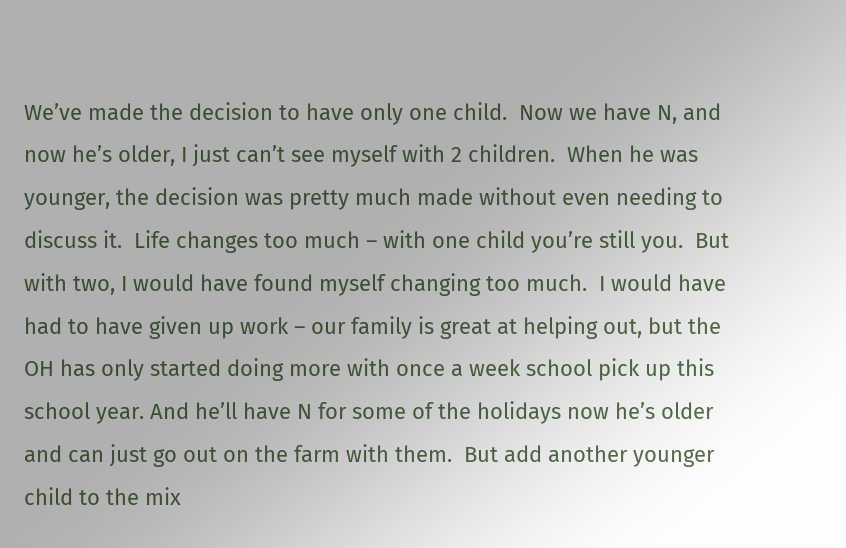We’ve made the decision to have only one child.  Now we have N, and now he’s older, I just can’t see myself with 2 children.  When he was younger, the decision was pretty much made without even needing to discuss it.  Life changes too much – with one child you’re still you.  But with two, I would have found myself changing too much.  I would have had to have given up work – our family is great at helping out, but the OH has only started doing more with once a week school pick up this school year. And he’ll have N for some of the holidays now he’s older and can just go out on the farm with them.  But add another younger child to the mix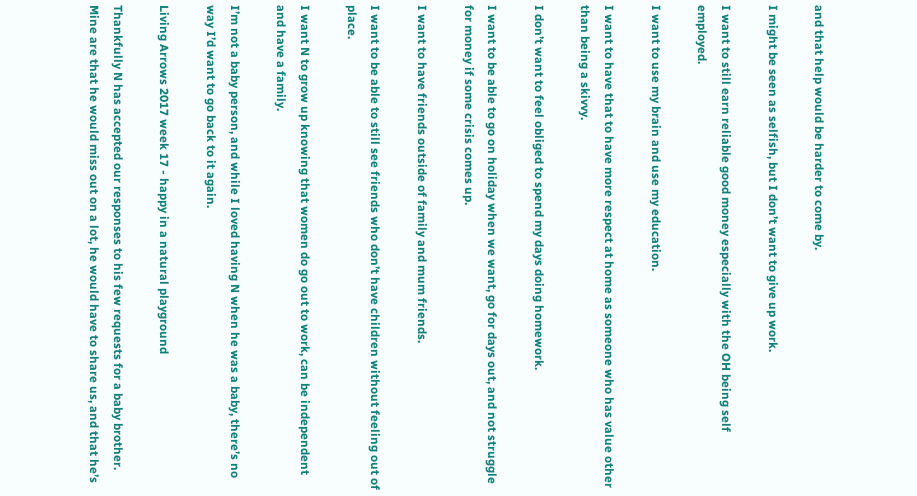and that help would be harder to come by.

I might be seen as selfish, but I don’t want to give up work.

I want to still earn reliable good money especially with the OH being self employed.

I want to use my brain and use my education.

I want to have that to have more respect at home as someone who has value other than being a skivvy.

I don’t want to feel obliged to spend my days doing homework.

I want to be able to go on holiday when we want, go for days out, and not struggle for money if some crisis comes up.

I want to have friends outside of family and mum friends.

I want to be able to still see friends who don’t have children without feeling out of place.

I want N to grow up knowing that women do go out to work, can be independent and have a family.

I’m not a baby person, and while I loved having N when he was a baby, there’s no way I’d want to go back to it again.

Living Arrows 2017 week 17 - happy in a natural playground

Thankfully N has accepted our responses to his few requests for a baby brother.  Mine are that he would miss out on a lot, he would have to share us, and that he’s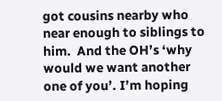got cousins nearby who near enough to siblings to him.  And the OH’s ‘why would we want another one of you’. I’m hoping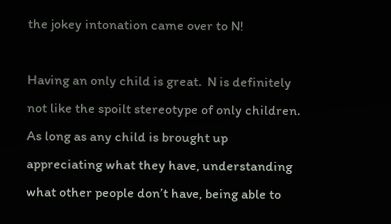the jokey intonation came over to N!

Having an only child is great.  N is definitely not like the spoilt stereotype of only children.  As long as any child is brought up appreciating what they have, understanding what other people don’t have, being able to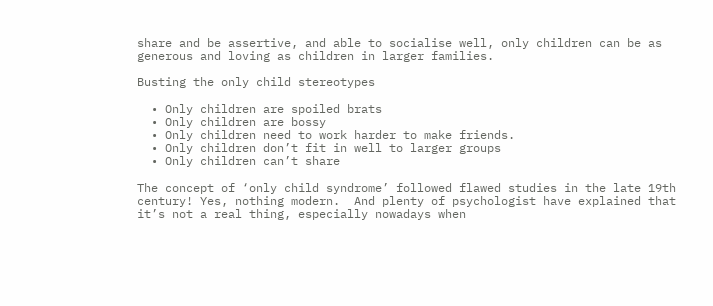share and be assertive, and able to socialise well, only children can be as generous and loving as children in larger families.

Busting the only child stereotypes

  • Only children are spoiled brats
  • Only children are bossy
  • Only children need to work harder to make friends.
  • Only children don’t fit in well to larger groups
  • Only children can’t share

The concept of ‘only child syndrome’ followed flawed studies in the late 19th century! Yes, nothing modern.  And plenty of psychologist have explained that it’s not a real thing, especially nowadays when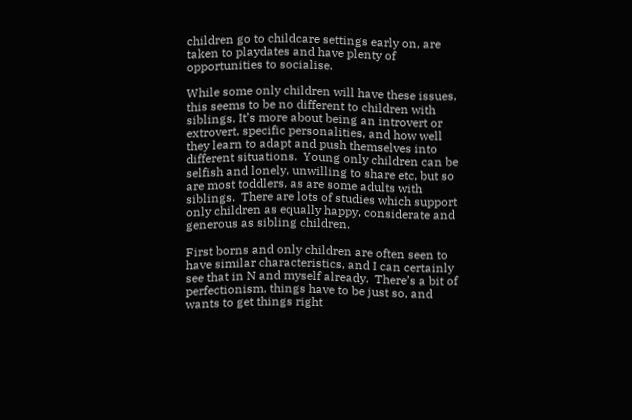children go to childcare settings early on, are taken to playdates and have plenty of opportunities to socialise.

While some only children will have these issues, this seems to be no different to children with siblings. It’s more about being an introvert or extrovert, specific personalities, and how well they learn to adapt and push themselves into different situations.  Young only children can be selfish and lonely, unwilling to share etc, but so are most toddlers, as are some adults with siblings.  There are lots of studies which support only children as equally happy, considerate and generous as sibling children.

First borns and only children are often seen to have similar characteristics, and I can certainly see that in N and myself already.  There’s a bit of perfectionism, things have to be just so, and wants to get things right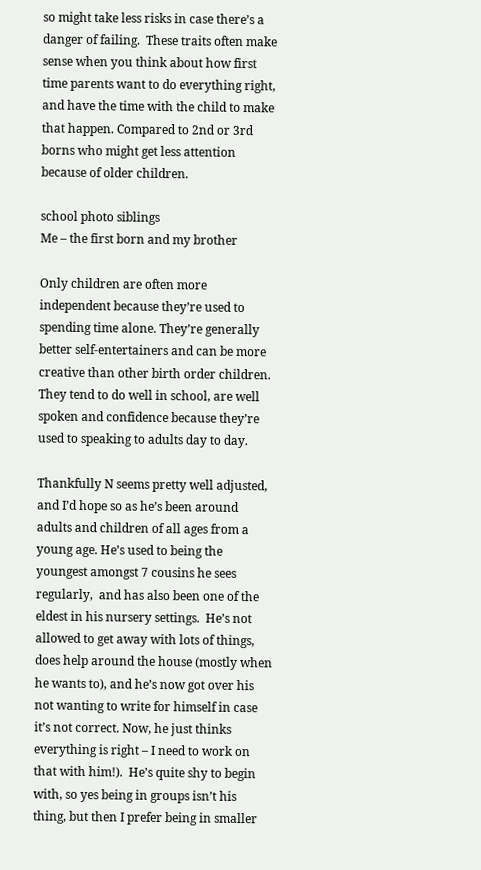so might take less risks in case there’s a danger of failing.  These traits often make sense when you think about how first time parents want to do everything right, and have the time with the child to make that happen. Compared to 2nd or 3rd borns who might get less attention because of older children.

school photo siblings
Me – the first born and my brother

Only children are often more independent because they’re used to spending time alone. They’re generally better self-entertainers and can be more creative than other birth order children.  They tend to do well in school, are well spoken and confidence because they’re used to speaking to adults day to day.

Thankfully N seems pretty well adjusted, and I’d hope so as he’s been around adults and children of all ages from a young age. He’s used to being the youngest amongst 7 cousins he sees regularly,  and has also been one of the eldest in his nursery settings.  He’s not allowed to get away with lots of things, does help around the house (mostly when he wants to), and he’s now got over his not wanting to write for himself in case it’s not correct. Now, he just thinks everything is right – I need to work on that with him!).  He’s quite shy to begin with, so yes being in groups isn’t his thing, but then I prefer being in smaller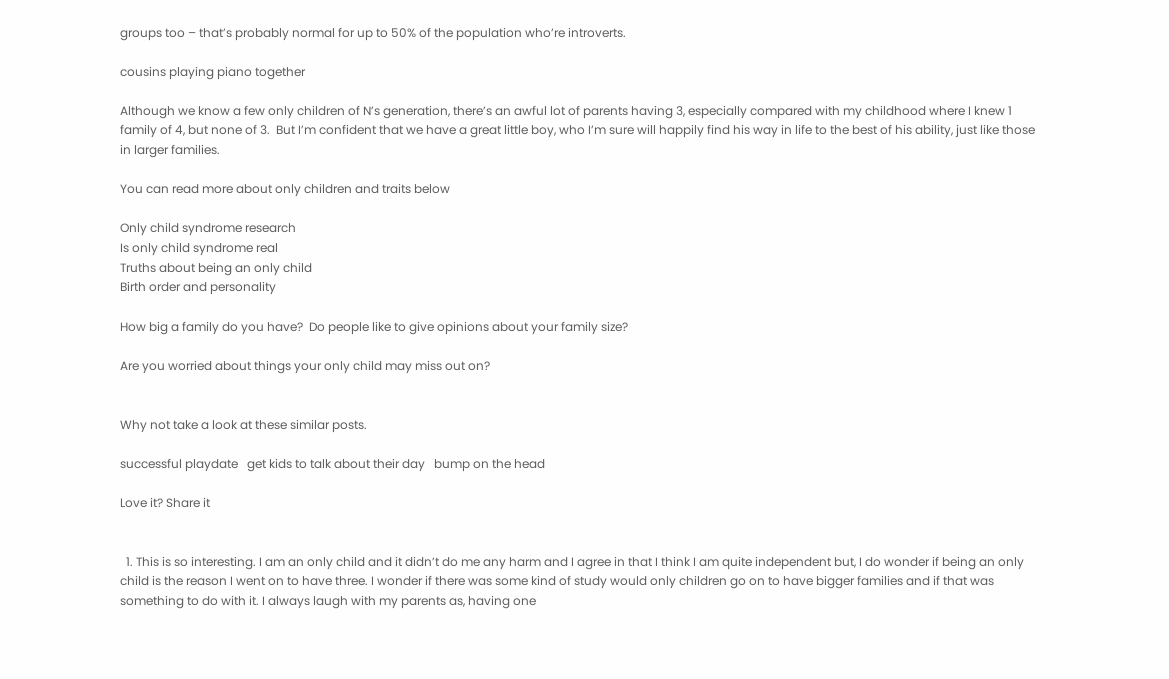groups too – that’s probably normal for up to 50% of the population who’re introverts.

cousins playing piano together

Although we know a few only children of N’s generation, there’s an awful lot of parents having 3, especially compared with my childhood where I knew 1 family of 4, but none of 3.  But I’m confident that we have a great little boy, who I’m sure will happily find his way in life to the best of his ability, just like those in larger families.

You can read more about only children and traits below

Only child syndrome research
Is only child syndrome real
Truths about being an only child
Birth order and personality

How big a family do you have?  Do people like to give opinions about your family size?

Are you worried about things your only child may miss out on?


Why not take a look at these similar posts.

successful playdate   get kids to talk about their day   bump on the head

Love it? Share it


  1. This is so interesting. I am an only child and it didn’t do me any harm and I agree in that I think I am quite independent but, I do wonder if being an only child is the reason I went on to have three. I wonder if there was some kind of study would only children go on to have bigger families and if that was something to do with it. I always laugh with my parents as, having one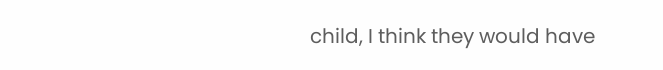child, I think they would have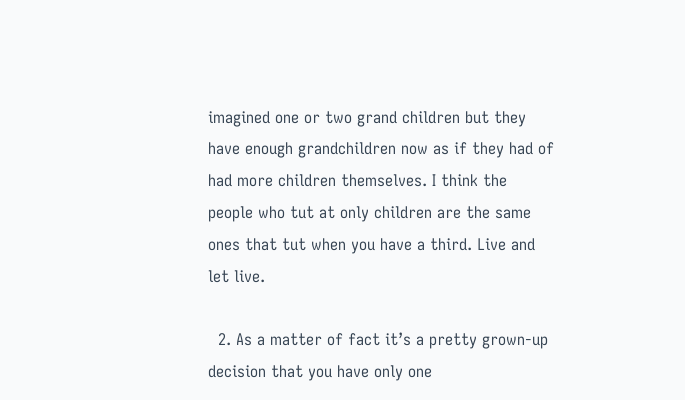imagined one or two grand children but they have enough grandchildren now as if they had of had more children themselves. I think the people who tut at only children are the same ones that tut when you have a third. Live and let live.

  2. As a matter of fact it’s a pretty grown-up decision that you have only one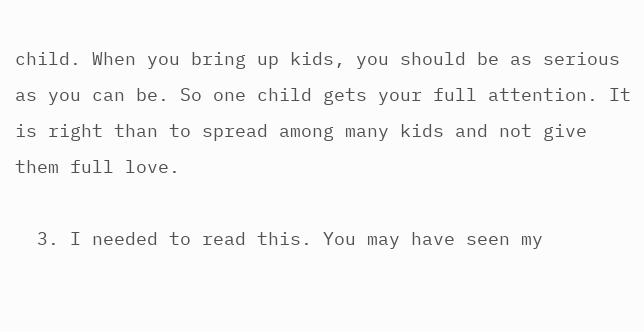child. When you bring up kids, you should be as serious as you can be. So one child gets your full attention. It is right than to spread among many kids and not give them full love.

  3. I needed to read this. You may have seen my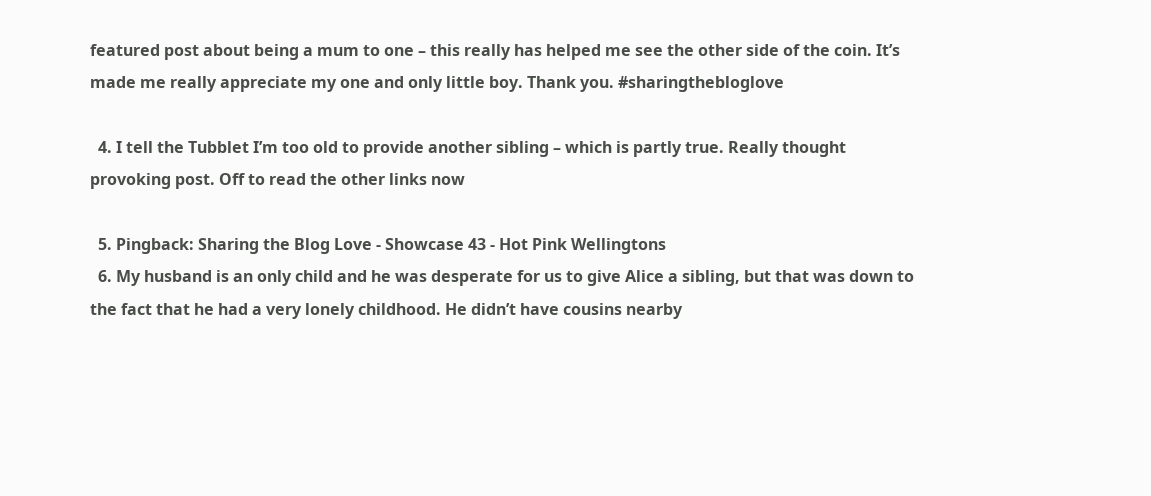featured post about being a mum to one – this really has helped me see the other side of the coin. It’s made me really appreciate my one and only little boy. Thank you. #sharingthebloglove

  4. I tell the Tubblet I’m too old to provide another sibling – which is partly true. Really thought provoking post. Off to read the other links now

  5. Pingback: Sharing the Blog Love - Showcase 43 - Hot Pink Wellingtons
  6. My husband is an only child and he was desperate for us to give Alice a sibling, but that was down to the fact that he had a very lonely childhood. He didn’t have cousins nearby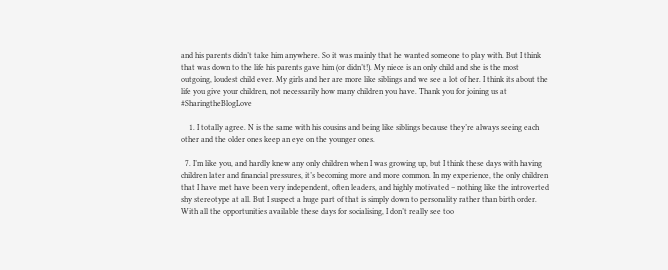and his parents didn’t take him anywhere. So it was mainly that he wanted someone to play with. But I think that was down to the life his parents gave him (or didn’t!). My niece is an only child and she is the most outgoing, loudest child ever. My girls and her are more like siblings and we see a lot of her. I think its about the life you give your children, not necessarily how many children you have. Thank you for joining us at #SharingtheBlogLove

    1. I totally agree. N is the same with his cousins and being like siblings because they’re always seeing each other and the older ones keep an eye on the younger ones.

  7. I’m like you, and hardly knew any only children when I was growing up, but I think these days with having children later and financial pressures, it’s becoming more and more common. In my experience, the only children that I have met have been very independent, often leaders, and highly motivated – nothing like the introverted shy stereotype at all. But I suspect a huge part of that is simply down to personality rather than birth order. With all the opportunities available these days for socialising, I don’t really see too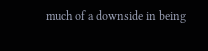much of a downside in being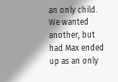an only child. We wanted another, but had Max ended up as an only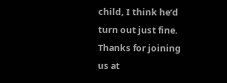child, I think he’d turn out just fine. Thanks for joining us at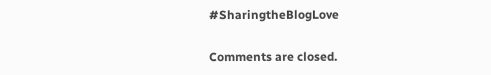#SharingtheBlogLove

Comments are closed.